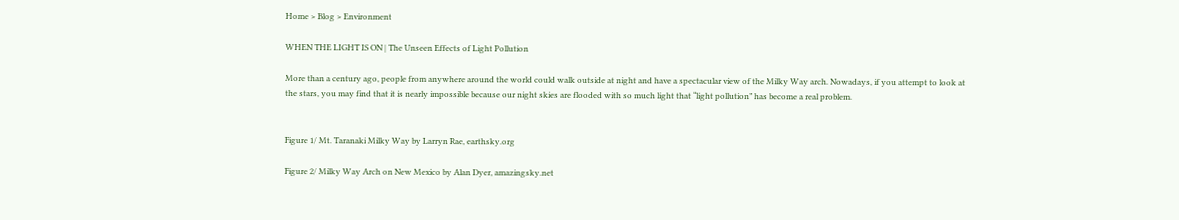Home > Blog > Environment

WHEN THE LIGHT IS ON | The Unseen Effects of Light Pollution

More than a century ago, people from anywhere around the world could walk outside at night and have a spectacular view of the Milky Way arch. Nowadays, if you attempt to look at the stars, you may find that it is nearly impossible because our night skies are flooded with so much light that “light pollution” has become a real problem.


Figure 1/ Mt. Taranaki Milky Way by Larryn Rae, earthsky.org

Figure 2/ Milky Way Arch on New Mexico by Alan Dyer, amazingsky.net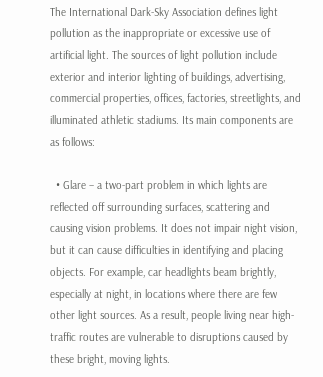The International Dark-Sky Association defines light pollution as the inappropriate or excessive use of artificial light. The sources of light pollution include exterior and interior lighting of buildings, advertising, commercial properties, offices, factories, streetlights, and illuminated athletic stadiums. Its main components are as follows:

  • Glare – a two-part problem in which lights are reflected off surrounding surfaces, scattering and causing vision problems. It does not impair night vision, but it can cause difficulties in identifying and placing objects. For example, car headlights beam brightly, especially at night, in locations where there are few other light sources. As a result, people living near high-traffic routes are vulnerable to disruptions caused by these bright, moving lights.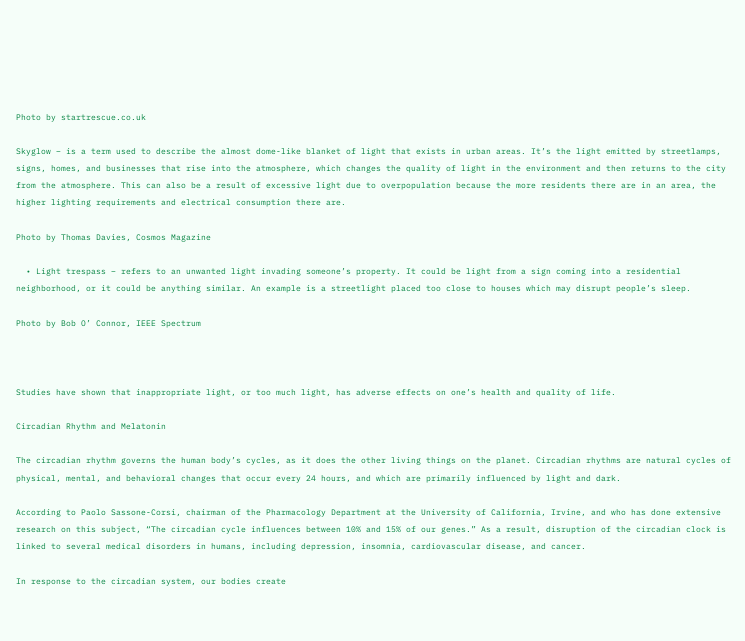Photo by startrescue.co.uk

Skyglow – is a term used to describe the almost dome-like blanket of light that exists in urban areas. It’s the light emitted by streetlamps, signs, homes, and businesses that rise into the atmosphere, which changes the quality of light in the environment and then returns to the city from the atmosphere. This can also be a result of excessive light due to overpopulation because the more residents there are in an area, the higher lighting requirements and electrical consumption there are.

Photo by Thomas Davies, Cosmos Magazine

  • Light trespass – refers to an unwanted light invading someone’s property. It could be light from a sign coming into a residential neighborhood, or it could be anything similar. An example is a streetlight placed too close to houses which may disrupt people’s sleep.

Photo by Bob O’ Connor, IEEE Spectrum



Studies have shown that inappropriate light, or too much light, has adverse effects on one’s health and quality of life.

Circadian Rhythm and Melatonin

The circadian rhythm governs the human body’s cycles, as it does the other living things on the planet. Circadian rhythms are natural cycles of physical, mental, and behavioral changes that occur every 24 hours, and which are primarily influenced by light and dark.

According to Paolo Sassone-Corsi, chairman of the Pharmacology Department at the University of California, Irvine, and who has done extensive research on this subject, “The circadian cycle influences between 10% and 15% of our genes.” As a result, disruption of the circadian clock is linked to several medical disorders in humans, including depression, insomnia, cardiovascular disease, and cancer.

In response to the circadian system, our bodies create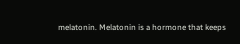melatonin. Melatonin is a hormone that keeps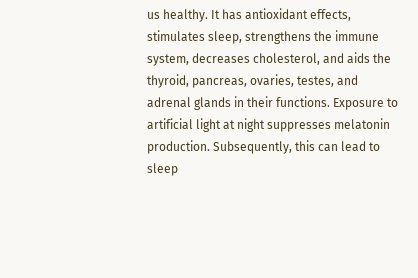us healthy. It has antioxidant effects, stimulates sleep, strengthens the immune system, decreases cholesterol, and aids the thyroid, pancreas, ovaries, testes, and adrenal glands in their functions. Exposure to artificial light at night suppresses melatonin production. Subsequently, this can lead to sleep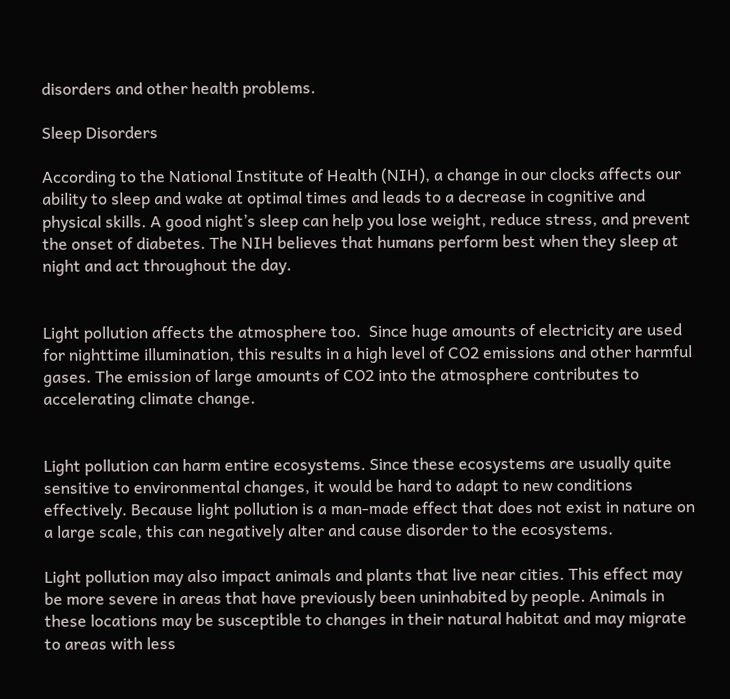disorders and other health problems.

Sleep Disorders

According to the National Institute of Health (NIH), a change in our clocks affects our ability to sleep and wake at optimal times and leads to a decrease in cognitive and physical skills. A good night’s sleep can help you lose weight, reduce stress, and prevent the onset of diabetes. The NIH believes that humans perform best when they sleep at night and act throughout the day.


Light pollution affects the atmosphere too.  Since huge amounts of electricity are used for nighttime illumination, this results in a high level of CO2 emissions and other harmful gases. The emission of large amounts of CO2 into the atmosphere contributes to accelerating climate change.


Light pollution can harm entire ecosystems. Since these ecosystems are usually quite sensitive to environmental changes, it would be hard to adapt to new conditions effectively. Because light pollution is a man-made effect that does not exist in nature on a large scale, this can negatively alter and cause disorder to the ecosystems.

Light pollution may also impact animals and plants that live near cities. This effect may be more severe in areas that have previously been uninhabited by people. Animals in these locations may be susceptible to changes in their natural habitat and may migrate to areas with less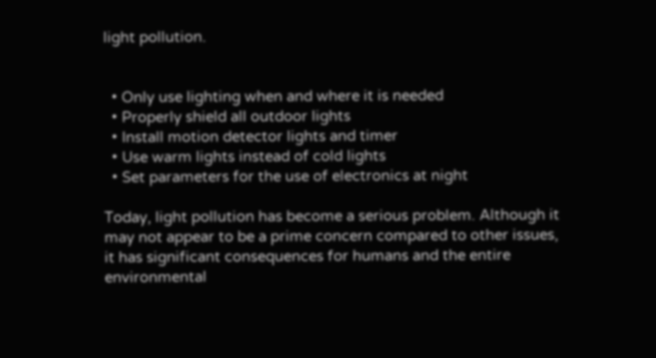light pollution.


  • Only use lighting when and where it is needed
  • Properly shield all outdoor lights
  • Install motion detector lights and timer
  • Use warm lights instead of cold lights
  • Set parameters for the use of electronics at night

Today, light pollution has become a serious problem. Although it may not appear to be a prime concern compared to other issues, it has significant consequences for humans and the entire environmental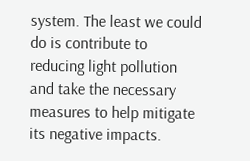system. The least we could do is contribute to reducing light pollution and take the necessary measures to help mitigate its negative impacts.